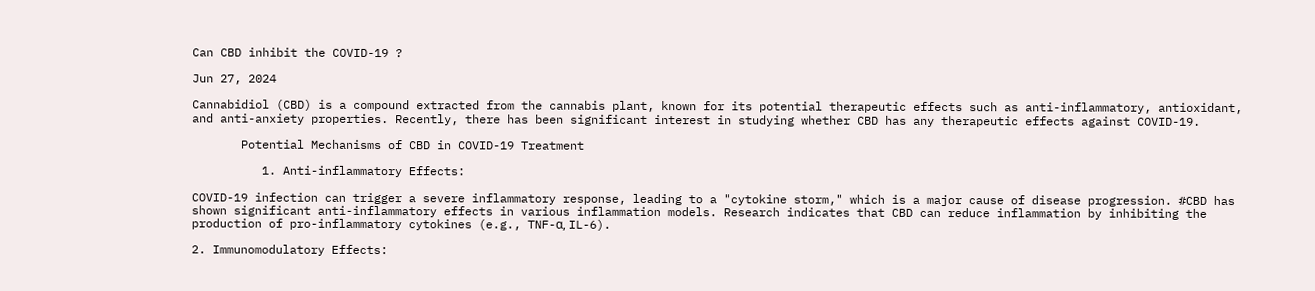Can CBD inhibit the COVID-19 ?

Jun 27, 2024

Cannabidiol (CBD) is a compound extracted from the cannabis plant, known for its potential therapeutic effects such as anti-inflammatory, antioxidant, and anti-anxiety properties. Recently, there has been significant interest in studying whether CBD has any therapeutic effects against COVID-19.

       Potential Mechanisms of CBD in COVID-19 Treatment

          1. Anti-inflammatory Effects:

COVID-19 infection can trigger a severe inflammatory response, leading to a "cytokine storm," which is a major cause of disease progression. #CBD has shown significant anti-inflammatory effects in various inflammation models. Research indicates that CBD can reduce inflammation by inhibiting the production of pro-inflammatory cytokines (e.g., TNF-α, IL-6).

2. Immunomodulatory Effects: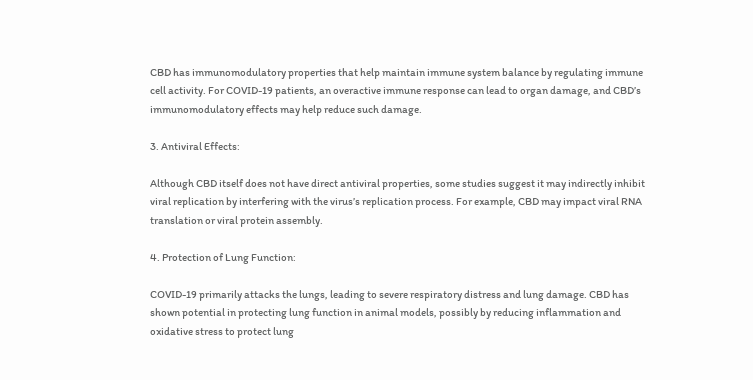CBD has immunomodulatory properties that help maintain immune system balance by regulating immune cell activity. For COVID-19 patients, an overactive immune response can lead to organ damage, and CBD’s immunomodulatory effects may help reduce such damage.

3. Antiviral Effects:

Although CBD itself does not have direct antiviral properties, some studies suggest it may indirectly inhibit viral replication by interfering with the virus’s replication process. For example, CBD may impact viral RNA translation or viral protein assembly.

4. Protection of Lung Function:

COVID-19 primarily attacks the lungs, leading to severe respiratory distress and lung damage. CBD has shown potential in protecting lung function in animal models, possibly by reducing inflammation and oxidative stress to protect lung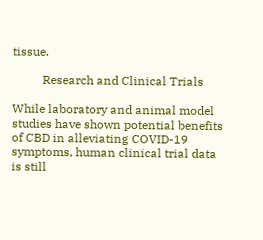tissue.

          Research and Clinical Trials

While laboratory and animal model studies have shown potential benefits of CBD in alleviating COVID-19 symptoms, human clinical trial data is still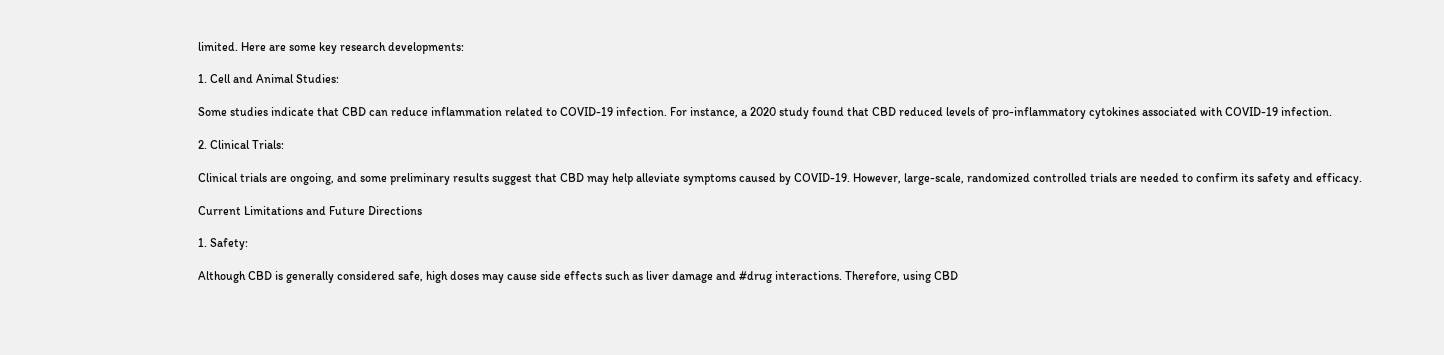limited. Here are some key research developments:

1. Cell and Animal Studies:

Some studies indicate that CBD can reduce inflammation related to COVID-19 infection. For instance, a 2020 study found that CBD reduced levels of pro-inflammatory cytokines associated with COVID-19 infection.

2. Clinical Trials:

Clinical trials are ongoing, and some preliminary results suggest that CBD may help alleviate symptoms caused by COVID-19. However, large-scale, randomized controlled trials are needed to confirm its safety and efficacy.

Current Limitations and Future Directions

1. Safety:

Although CBD is generally considered safe, high doses may cause side effects such as liver damage and #drug interactions. Therefore, using CBD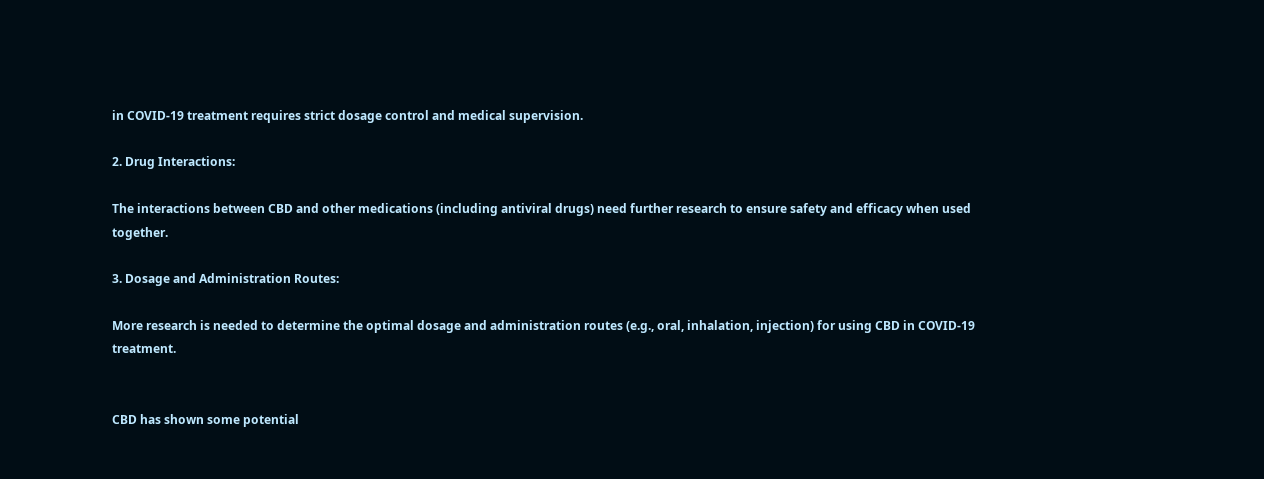in COVID-19 treatment requires strict dosage control and medical supervision.

2. Drug Interactions:

The interactions between CBD and other medications (including antiviral drugs) need further research to ensure safety and efficacy when used together.

3. Dosage and Administration Routes:

More research is needed to determine the optimal dosage and administration routes (e.g., oral, inhalation, injection) for using CBD in COVID-19 treatment.


CBD has shown some potential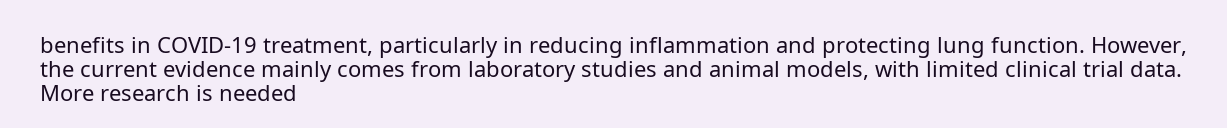benefits in COVID-19 treatment, particularly in reducing inflammation and protecting lung function. However, the current evidence mainly comes from laboratory studies and animal models, with limited clinical trial data. More research is needed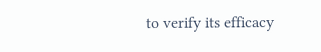to verify its efficacy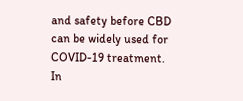and safety before CBD can be widely used for COVID-19 treatment. In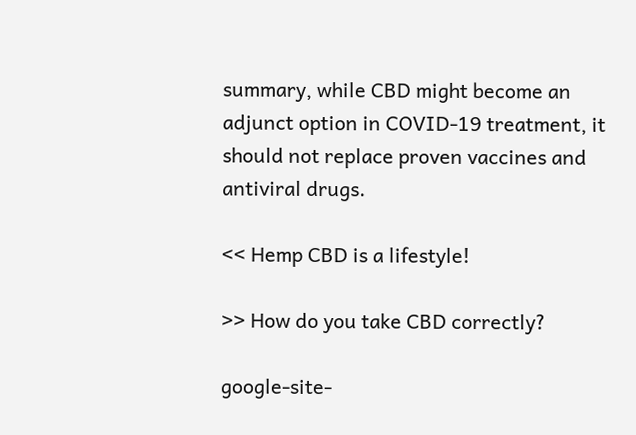summary, while CBD might become an adjunct option in COVID-19 treatment, it should not replace proven vaccines and antiviral drugs.

<< Hemp CBD is a lifestyle!

>> How do you take CBD correctly?

google-site-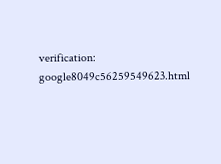verification: google8049c56259549623.html